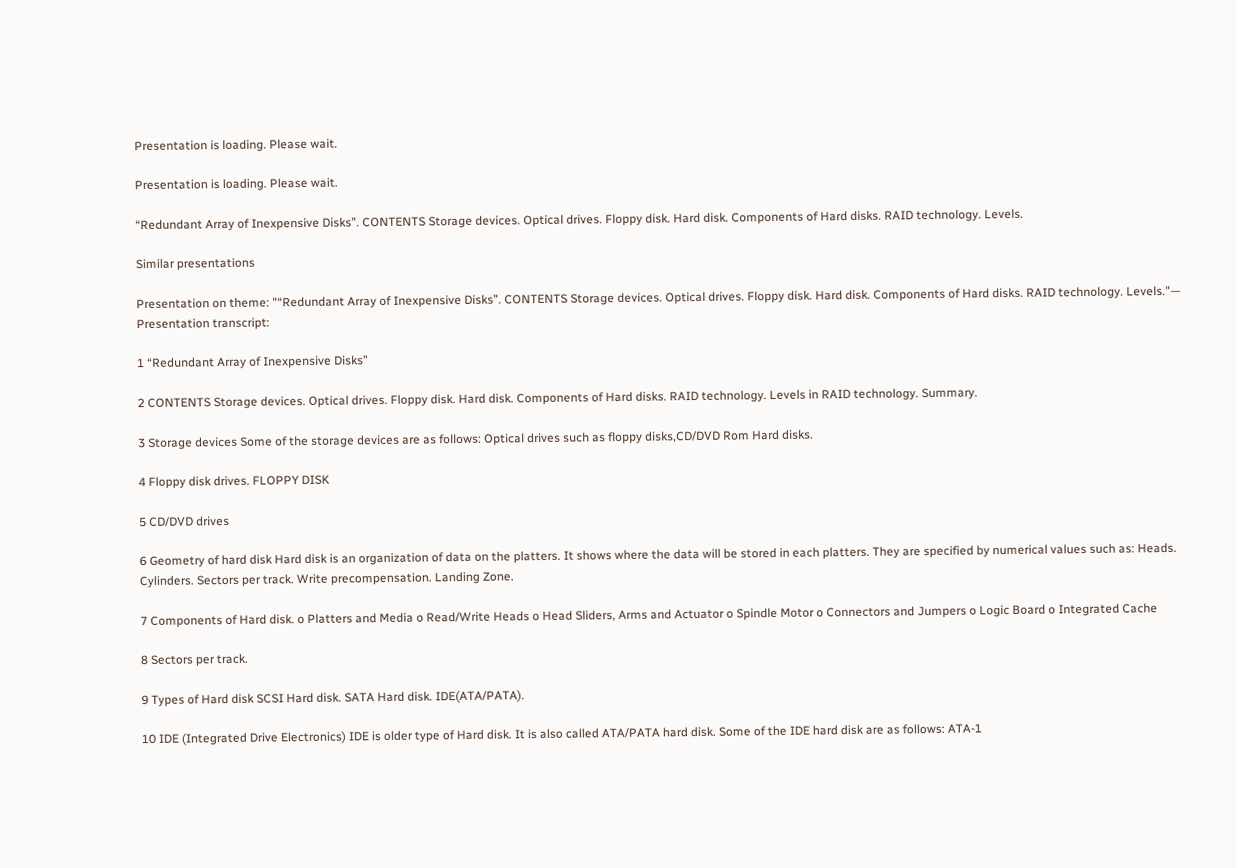Presentation is loading. Please wait.

Presentation is loading. Please wait.

“Redundant Array of Inexpensive Disks”. CONTENTS Storage devices. Optical drives. Floppy disk. Hard disk. Components of Hard disks. RAID technology. Levels.

Similar presentations

Presentation on theme: "“Redundant Array of Inexpensive Disks”. CONTENTS Storage devices. Optical drives. Floppy disk. Hard disk. Components of Hard disks. RAID technology. Levels."— Presentation transcript:

1 “Redundant Array of Inexpensive Disks”

2 CONTENTS Storage devices. Optical drives. Floppy disk. Hard disk. Components of Hard disks. RAID technology. Levels in RAID technology. Summary.

3 Storage devices Some of the storage devices are as follows: Optical drives such as floppy disks,CD/DVD Rom Hard disks.

4 Floppy disk drives. FLOPPY DISK

5 CD/DVD drives

6 Geometry of hard disk Hard disk is an organization of data on the platters. It shows where the data will be stored in each platters. They are specified by numerical values such as: Heads. Cylinders. Sectors per track. Write precompensation. Landing Zone.

7 Components of Hard disk. o Platters and Media o Read/Write Heads o Head Sliders, Arms and Actuator o Spindle Motor o Connectors and Jumpers o Logic Board o Integrated Cache

8 Sectors per track.

9 Types of Hard disk SCSI Hard disk. SATA Hard disk. IDE(ATA/PATA).

10 IDE (Integrated Drive Electronics) IDE is older type of Hard disk. It is also called ATA/PATA hard disk. Some of the IDE hard disk are as follows: ATA-1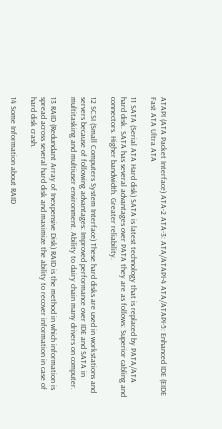ATAPI (ATA Packet Interface) ATA-2 ATA-3: ATA/ATAPI-4 ATA/ATAPI-5: Enhanced IDE (EIDE Fast ATA Ultra ATA

11 SATA (Serial ATA Hard disk) SATA is latest technology that is replaced by PATA/ATA hard disk. SATA has several advantages over PATA they are as follows: Superior cabling and connectors. Higher bandwidth. Greater reliability.

12 SCSI (Small Computers System Interface) These hard disks are used in workstations and servers because of following advantages: Improved performance over IDE and SATA in multitasking and multiuser environment. Ability to dairy chain many drivers on computer.

13 RAID (Redundant Array of Inexpensive Disk) RAID is the method in which information is spread across several hard disk and maximize the ability to recover information in case of hard disk crash.

14 Some Information about RAID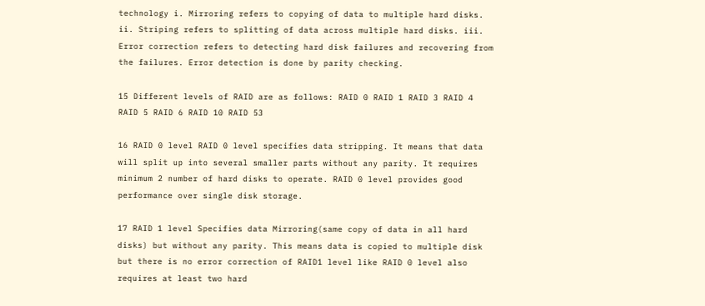technology i. Mirroring refers to copying of data to multiple hard disks. ii. Striping refers to splitting of data across multiple hard disks. iii. Error correction refers to detecting hard disk failures and recovering from the failures. Error detection is done by parity checking.

15 Different levels of RAID are as follows: RAID 0 RAID 1 RAID 3 RAID 4 RAID 5 RAID 6 RAID 10 RAID 53

16 RAID 0 level RAID 0 level specifies data stripping. It means that data will split up into several smaller parts without any parity. It requires minimum 2 number of hard disks to operate. RAID 0 level provides good performance over single disk storage.

17 RAID 1 level Specifies data Mirroring(same copy of data in all hard disks) but without any parity. This means data is copied to multiple disk but there is no error correction of RAID1 level like RAID 0 level also requires at least two hard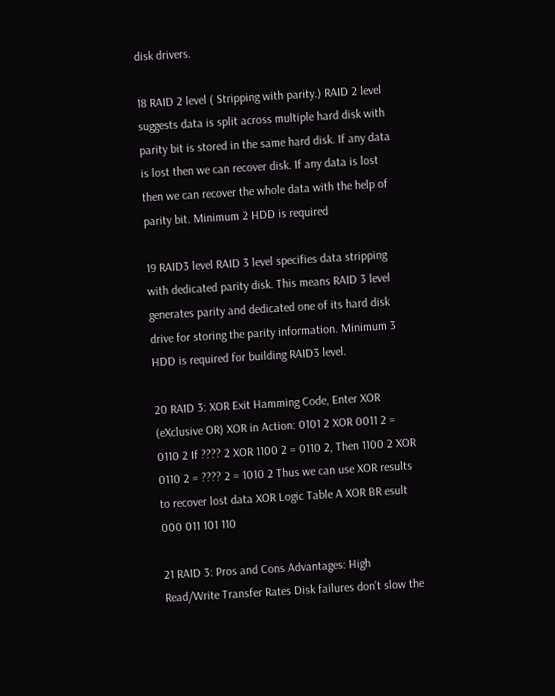disk drivers.

18 RAID 2 level ( Stripping with parity.) RAID 2 level suggests data is split across multiple hard disk with parity bit is stored in the same hard disk. If any data is lost then we can recover disk. If any data is lost then we can recover the whole data with the help of parity bit. Minimum 2 HDD is required

19 RAID3 level RAID 3 level specifies data stripping with dedicated parity disk. This means RAID 3 level generates parity and dedicated one of its hard disk drive for storing the parity information. Minimum 3 HDD is required for building RAID3 level.

20 RAID 3: XOR Exit Hamming Code, Enter XOR (eXclusive OR) XOR in Action: 0101 2 XOR 0011 2 = 0110 2 If ???? 2 XOR 1100 2 = 0110 2, Then 1100 2 XOR 0110 2 = ???? 2 = 1010 2 Thus we can use XOR results to recover lost data XOR Logic Table A XOR BR esult 000 011 101 110

21 RAID 3: Pros and Cons Advantages: High Read/Write Transfer Rates Disk failures don’t slow the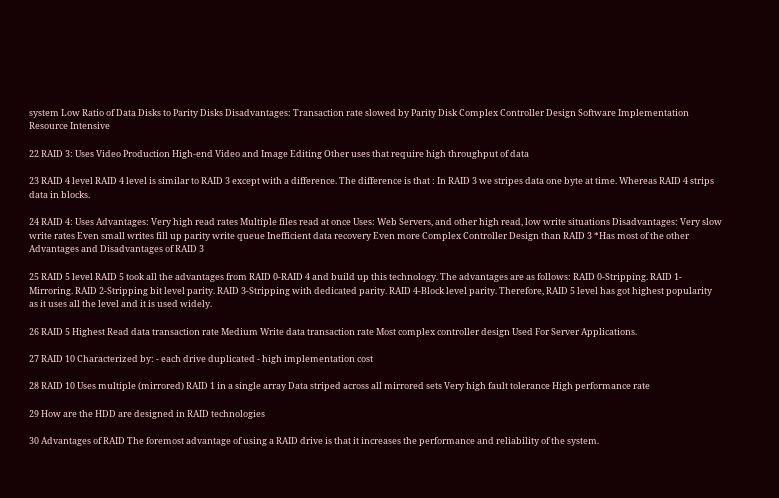system Low Ratio of Data Disks to Parity Disks Disadvantages: Transaction rate slowed by Parity Disk Complex Controller Design Software Implementation Resource Intensive

22 RAID 3: Uses Video Production High-end Video and Image Editing Other uses that require high throughput of data

23 RAID 4 level RAID 4 level is similar to RAID 3 except with a difference. The difference is that : In RAID 3 we stripes data one byte at time. Whereas RAID 4 strips data in blocks.

24 RAID 4: Uses Advantages: Very high read rates Multiple files read at once Uses: Web Servers, and other high read, low write situations Disadvantages: Very slow write rates Even small writes fill up parity write queue Inefficient data recovery Even more Complex Controller Design than RAID 3 *Has most of the other Advantages and Disadvantages of RAID 3

25 RAID 5 level RAID 5 took all the advantages from RAID 0-RAID 4 and build up this technology. The advantages are as follows: RAID 0-Stripping. RAID 1-Mirroring. RAID 2-Stripping bit level parity. RAID 3-Stripping with dedicated parity. RAID 4-Block level parity. Therefore, RAID 5 level has got highest popularity as it uses all the level and it is used widely.

26 RAID 5 Highest Read data transaction rate Medium Write data transaction rate Most complex controller design Used For Server Applications.

27 RAID 10 Characterized by: - each drive duplicated - high implementation cost

28 RAID 10 Uses multiple (mirrored) RAID 1 in a single array Data striped across all mirrored sets Very high fault tolerance High performance rate

29 How are the HDD are designed in RAID technologies

30 Advantages of RAID The foremost advantage of using a RAID drive is that it increases the performance and reliability of the system.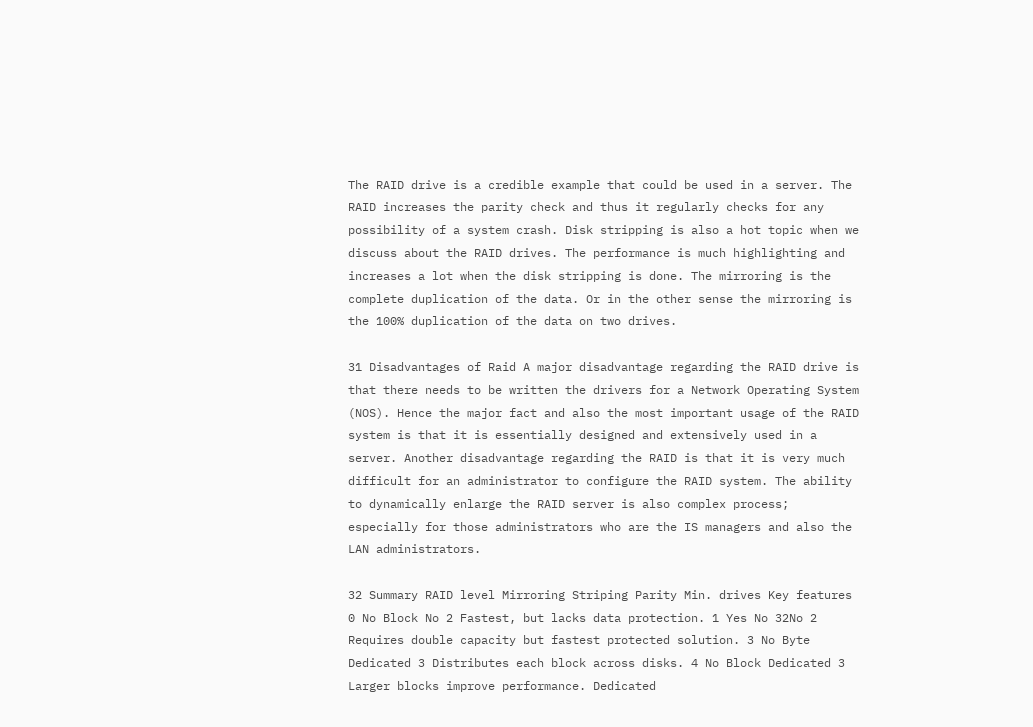The RAID drive is a credible example that could be used in a server. The RAID increases the parity check and thus it regularly checks for any possibility of a system crash. Disk stripping is also a hot topic when we discuss about the RAID drives. The performance is much highlighting and increases a lot when the disk stripping is done. The mirroring is the complete duplication of the data. Or in the other sense the mirroring is the 100% duplication of the data on two drives.

31 Disadvantages of Raid A major disadvantage regarding the RAID drive is that there needs to be written the drivers for a Network Operating System (NOS). Hence the major fact and also the most important usage of the RAID system is that it is essentially designed and extensively used in a server. Another disadvantage regarding the RAID is that it is very much difficult for an administrator to configure the RAID system. The ability to dynamically enlarge the RAID server is also complex process; especially for those administrators who are the IS managers and also the LAN administrators.

32 Summary RAID level Mirroring Striping Parity Min. drives Key features 0 No Block No 2 Fastest, but lacks data protection. 1 Yes No 32No 2 Requires double capacity but fastest protected solution. 3 No Byte Dedicated 3 Distributes each block across disks. 4 No Block Dedicated 3 Larger blocks improve performance. Dedicated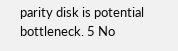parity disk is potential bottleneck. 5 No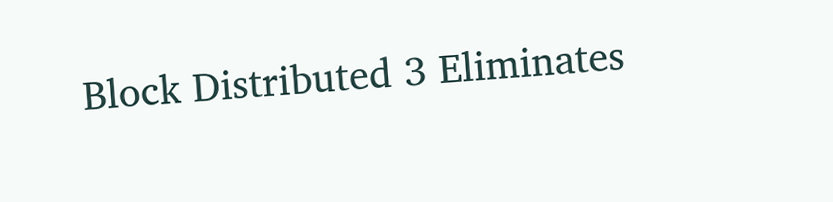Block Distributed 3 Eliminates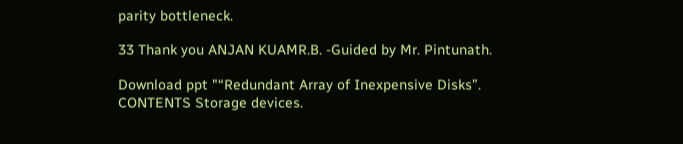parity bottleneck.

33 Thank you ANJAN KUAMR.B. -Guided by Mr. Pintunath.

Download ppt "“Redundant Array of Inexpensive Disks”. CONTENTS Storage devices.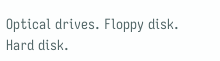Optical drives. Floppy disk. Hard disk.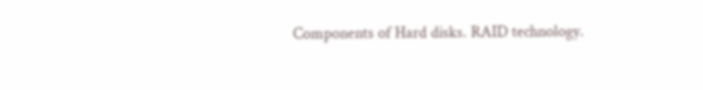Components of Hard disks. RAID technology.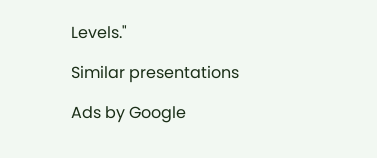Levels."

Similar presentations

Ads by Google